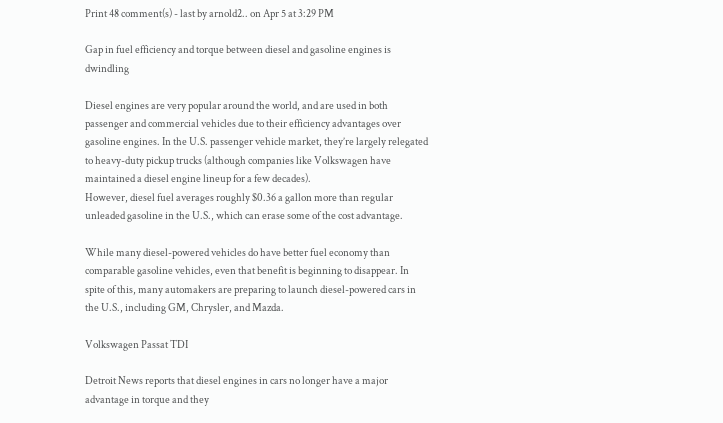Print 48 comment(s) - last by arnold2.. on Apr 5 at 3:29 PM

Gap in fuel efficiency and torque between diesel and gasoline engines is dwindling

Diesel engines are very popular around the world, and are used in both passenger and commercial vehicles due to their efficiency advantages over gasoline engines. In the U.S. passenger vehicle market, they’re largely relegated to heavy-duty pickup trucks (although companies like Volkswagen have maintained a diesel engine lineup for a few decades).
However, diesel fuel averages roughly $0.36 a gallon more than regular unleaded gasoline in the U.S., which can erase some of the cost advantage.

While many diesel-powered vehicles do have better fuel economy than comparable gasoline vehicles, even that benefit is beginning to disappear. In spite of this, many automakers are preparing to launch diesel-powered cars in the U.S., including GM, Chrysler, and Mazda.

Volkswagen Passat TDI

Detroit News reports that diesel engines in cars no longer have a major advantage in torque and they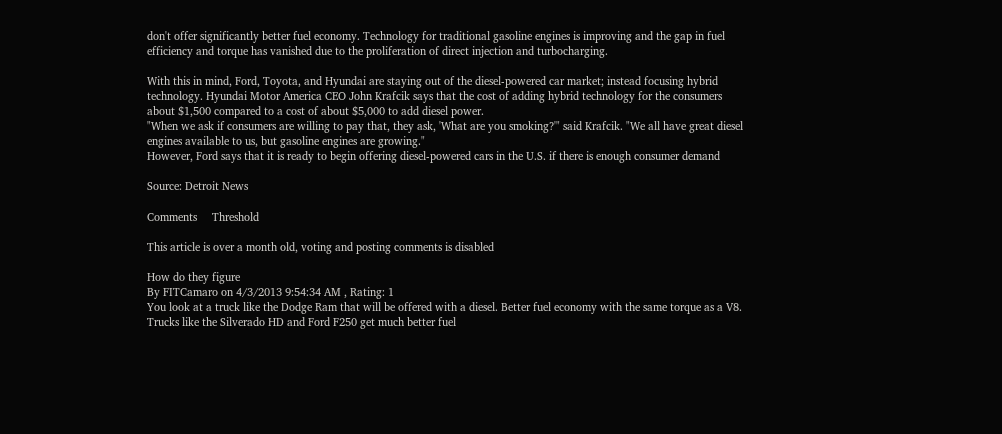don't offer significantly better fuel economy. Technology for traditional gasoline engines is improving and the gap in fuel efficiency and torque has vanished due to the proliferation of direct injection and turbocharging.

With this in mind, Ford, Toyota, and Hyundai are staying out of the diesel-powered car market; instead focusing hybrid technology. Hyundai Motor America CEO John Krafcik says that the cost of adding hybrid technology for the consumers about $1,500 compared to a cost of about $5,000 to add diesel power.
"When we ask if consumers are willing to pay that, they ask, 'What are you smoking?'" said Krafcik. "We all have great diesel engines available to us, but gasoline engines are growing."
However, Ford says that it is ready to begin offering diesel-powered cars in the U.S. if there is enough consumer demand

Source: Detroit News

Comments     Threshold

This article is over a month old, voting and posting comments is disabled

How do they figure
By FITCamaro on 4/3/2013 9:54:34 AM , Rating: 1
You look at a truck like the Dodge Ram that will be offered with a diesel. Better fuel economy with the same torque as a V8. Trucks like the Silverado HD and Ford F250 get much better fuel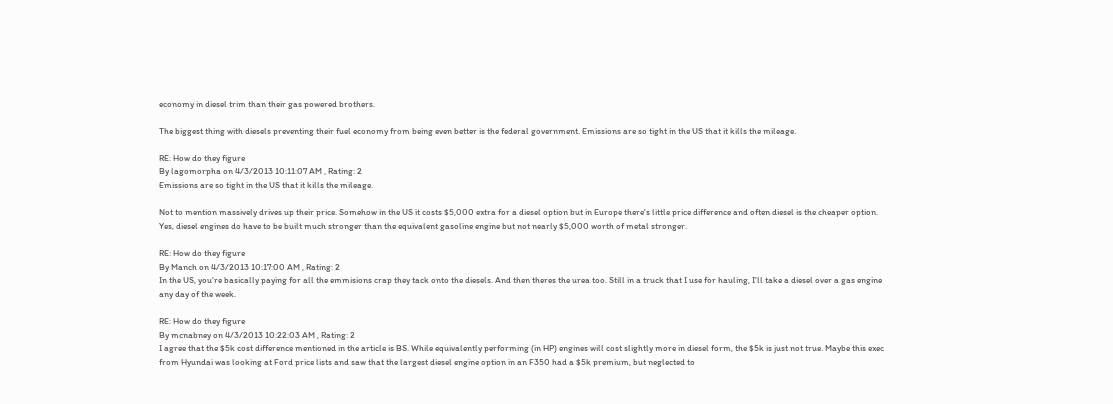economy in diesel trim than their gas powered brothers.

The biggest thing with diesels preventing their fuel economy from being even better is the federal government. Emissions are so tight in the US that it kills the mileage.

RE: How do they figure
By lagomorpha on 4/3/2013 10:11:07 AM , Rating: 2
Emissions are so tight in the US that it kills the mileage.

Not to mention massively drives up their price. Somehow in the US it costs $5,000 extra for a diesel option but in Europe there's little price difference and often diesel is the cheaper option. Yes, diesel engines do have to be built much stronger than the equivalent gasoline engine but not nearly $5,000 worth of metal stronger.

RE: How do they figure
By Manch on 4/3/2013 10:17:00 AM , Rating: 2
In the US, you're basically paying for all the emmisions crap they tack onto the diesels. And then theres the urea too. Still in a truck that I use for hauling, I'll take a diesel over a gas engine any day of the week.

RE: How do they figure
By mcnabney on 4/3/2013 10:22:03 AM , Rating: 2
I agree that the $5k cost difference mentioned in the article is BS. While equivalently performing (in HP) engines will cost slightly more in diesel form, the $5k is just not true. Maybe this exec from Hyundai was looking at Ford price lists and saw that the largest diesel engine option in an F350 had a $5k premium, but neglected to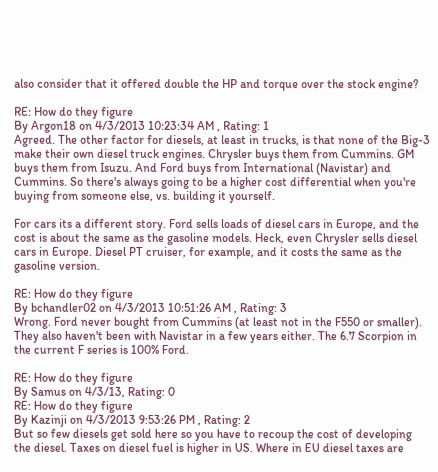also consider that it offered double the HP and torque over the stock engine?

RE: How do they figure
By Argon18 on 4/3/2013 10:23:34 AM , Rating: 1
Agreed. The other factor for diesels, at least in trucks, is that none of the Big-3 make their own diesel truck engines. Chrysler buys them from Cummins. GM buys them from Isuzu. And Ford buys from International (Navistar) and Cummins. So there's always going to be a higher cost differential when you're buying from someone else, vs. building it yourself.

For cars its a different story. Ford sells loads of diesel cars in Europe, and the cost is about the same as the gasoline models. Heck, even Chrysler sells diesel cars in Europe. Diesel PT cruiser, for example, and it costs the same as the gasoline version.

RE: How do they figure
By bchandler02 on 4/3/2013 10:51:26 AM , Rating: 3
Wrong. Ford never bought from Cummins (at least not in the F550 or smaller). They also haven't been with Navistar in a few years either. The 6.7 Scorpion in the current F series is 100% Ford.

RE: How do they figure
By Samus on 4/3/13, Rating: 0
RE: How do they figure
By Kazinji on 4/3/2013 9:53:26 PM , Rating: 2
But so few diesels get sold here so you have to recoup the cost of developing the diesel. Taxes on diesel fuel is higher in US. Where in EU diesel taxes are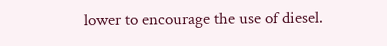lower to encourage the use of diesel.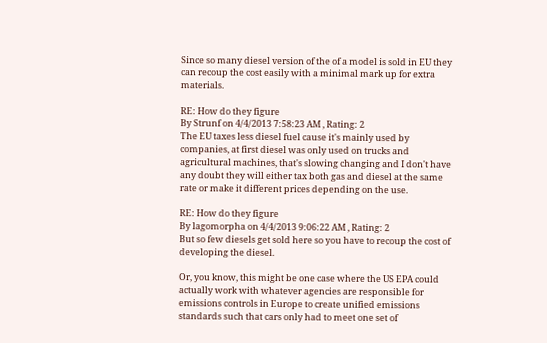Since so many diesel version of the of a model is sold in EU they can recoup the cost easily with a minimal mark up for extra materials.

RE: How do they figure
By Strunf on 4/4/2013 7:58:23 AM , Rating: 2
The EU taxes less diesel fuel cause it's mainly used by companies, at first diesel was only used on trucks and agricultural machines, that's slowing changing and I don't have any doubt they will either tax both gas and diesel at the same rate or make it different prices depending on the use.

RE: How do they figure
By lagomorpha on 4/4/2013 9:06:22 AM , Rating: 2
But so few diesels get sold here so you have to recoup the cost of developing the diesel.

Or, you know, this might be one case where the US EPA could actually work with whatever agencies are responsible for emissions controls in Europe to create unified emissions standards such that cars only had to meet one set of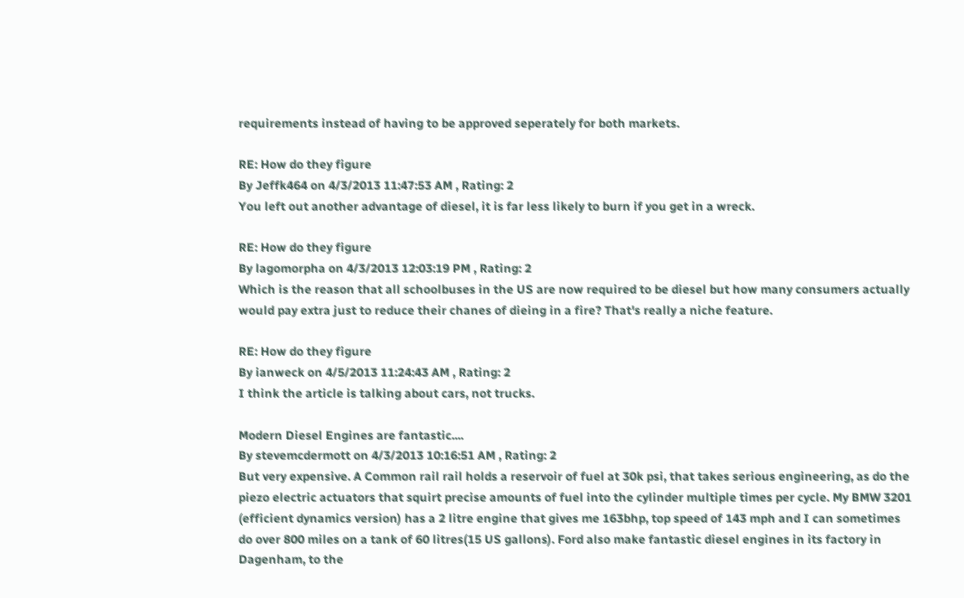requirements instead of having to be approved seperately for both markets.

RE: How do they figure
By Jeffk464 on 4/3/2013 11:47:53 AM , Rating: 2
You left out another advantage of diesel, it is far less likely to burn if you get in a wreck.

RE: How do they figure
By lagomorpha on 4/3/2013 12:03:19 PM , Rating: 2
Which is the reason that all schoolbuses in the US are now required to be diesel but how many consumers actually would pay extra just to reduce their chanes of dieing in a fire? That's really a niche feature.

RE: How do they figure
By ianweck on 4/5/2013 11:24:43 AM , Rating: 2
I think the article is talking about cars, not trucks.

Modern Diesel Engines are fantastic....
By stevemcdermott on 4/3/2013 10:16:51 AM , Rating: 2
But very expensive. A Common rail rail holds a reservoir of fuel at 30k psi, that takes serious engineering, as do the piezo electric actuators that squirt precise amounts of fuel into the cylinder multiple times per cycle. My BMW 3201 (efficient dynamics version) has a 2 litre engine that gives me 163bhp, top speed of 143 mph and I can sometimes do over 800 miles on a tank of 60 litres(15 US gallons). Ford also make fantastic diesel engines in its factory in Dagenham, to the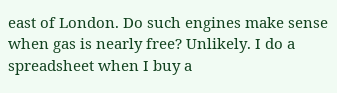east of London. Do such engines make sense when gas is nearly free? Unlikely. I do a spreadsheet when I buy a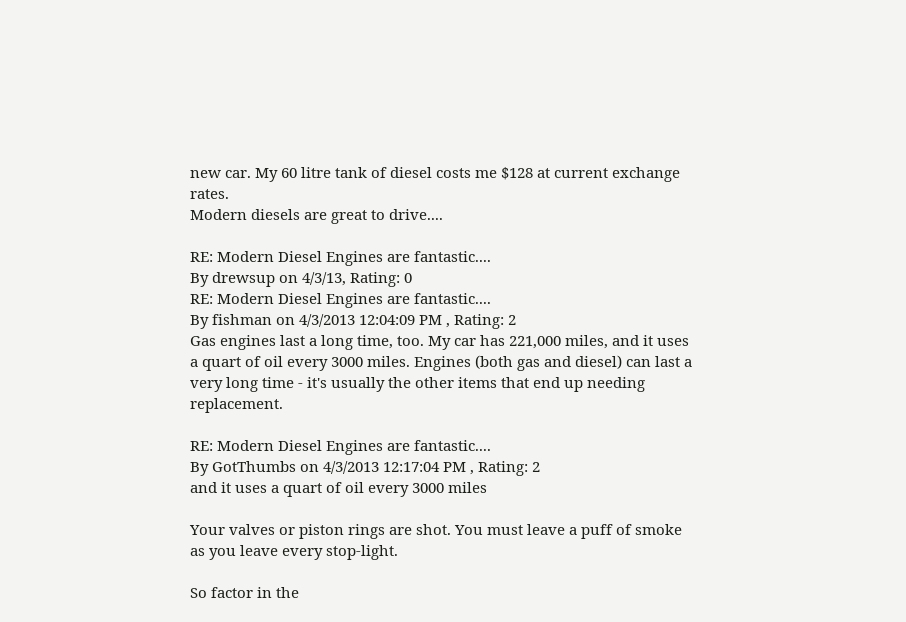new car. My 60 litre tank of diesel costs me $128 at current exchange rates.
Modern diesels are great to drive....

RE: Modern Diesel Engines are fantastic....
By drewsup on 4/3/13, Rating: 0
RE: Modern Diesel Engines are fantastic....
By fishman on 4/3/2013 12:04:09 PM , Rating: 2
Gas engines last a long time, too. My car has 221,000 miles, and it uses a quart of oil every 3000 miles. Engines (both gas and diesel) can last a very long time - it's usually the other items that end up needing replacement.

RE: Modern Diesel Engines are fantastic....
By GotThumbs on 4/3/2013 12:17:04 PM , Rating: 2
and it uses a quart of oil every 3000 miles

Your valves or piston rings are shot. You must leave a puff of smoke as you leave every stop-light.

So factor in the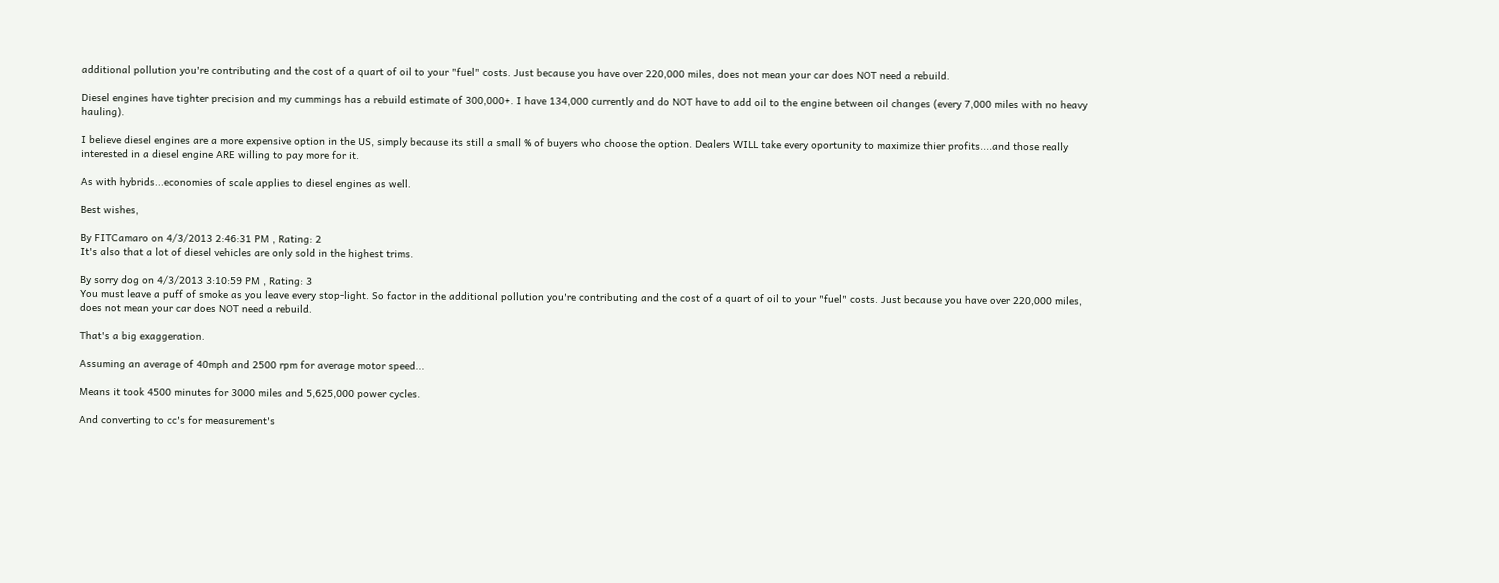additional pollution you're contributing and the cost of a quart of oil to your "fuel" costs. Just because you have over 220,000 miles, does not mean your car does NOT need a rebuild.

Diesel engines have tighter precision and my cummings has a rebuild estimate of 300,000+. I have 134,000 currently and do NOT have to add oil to the engine between oil changes (every 7,000 miles with no heavy hauling).

I believe diesel engines are a more expensive option in the US, simply because its still a small % of buyers who choose the option. Dealers WILL take every oportunity to maximize thier profits....and those really interested in a diesel engine ARE willing to pay more for it.

As with hybrids...economies of scale applies to diesel engines as well.

Best wishes,

By FITCamaro on 4/3/2013 2:46:31 PM , Rating: 2
It's also that a lot of diesel vehicles are only sold in the highest trims.

By sorry dog on 4/3/2013 3:10:59 PM , Rating: 3
You must leave a puff of smoke as you leave every stop-light. So factor in the additional pollution you're contributing and the cost of a quart of oil to your "fuel" costs. Just because you have over 220,000 miles, does not mean your car does NOT need a rebuild.

That's a big exaggeration.

Assuming an average of 40mph and 2500 rpm for average motor speed...

Means it took 4500 minutes for 3000 miles and 5,625,000 power cycles.

And converting to cc's for measurement's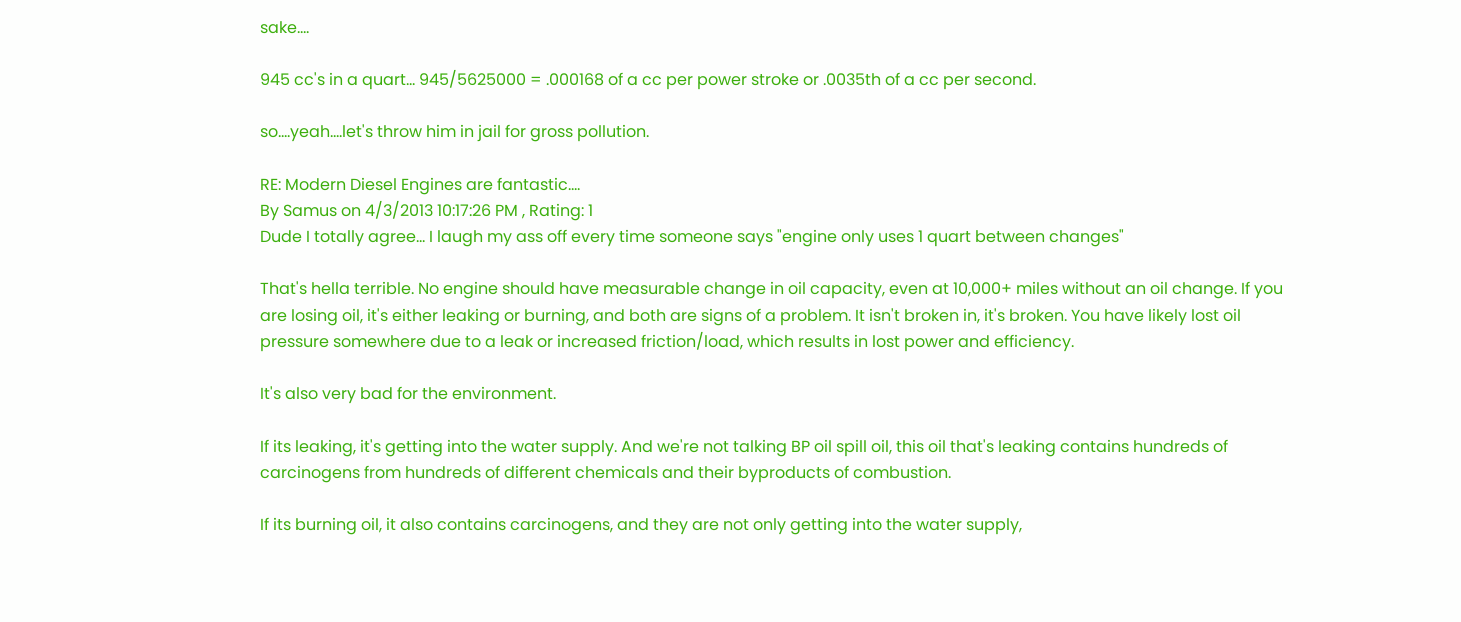sake....

945 cc's in a quart... 945/5625000 = .000168 of a cc per power stroke or .0035th of a cc per second.

so....yeah....let's throw him in jail for gross pollution.

RE: Modern Diesel Engines are fantastic....
By Samus on 4/3/2013 10:17:26 PM , Rating: 1
Dude I totally agree... I laugh my ass off every time someone says "engine only uses 1 quart between changes"

That's hella terrible. No engine should have measurable change in oil capacity, even at 10,000+ miles without an oil change. If you are losing oil, it's either leaking or burning, and both are signs of a problem. It isn't broken in, it's broken. You have likely lost oil pressure somewhere due to a leak or increased friction/load, which results in lost power and efficiency.

It's also very bad for the environment.

If its leaking, it's getting into the water supply. And we're not talking BP oil spill oil, this oil that's leaking contains hundreds of carcinogens from hundreds of different chemicals and their byproducts of combustion.

If its burning oil, it also contains carcinogens, and they are not only getting into the water supply,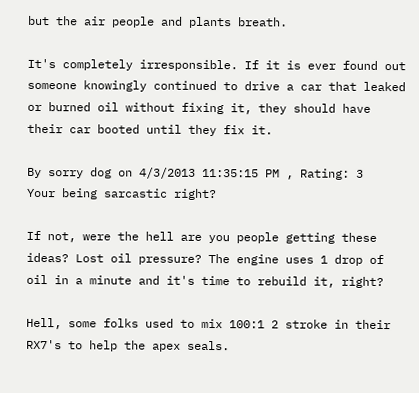but the air people and plants breath.

It's completely irresponsible. If it is ever found out someone knowingly continued to drive a car that leaked or burned oil without fixing it, they should have their car booted until they fix it.

By sorry dog on 4/3/2013 11:35:15 PM , Rating: 3
Your being sarcastic right?

If not, were the hell are you people getting these ideas? Lost oil pressure? The engine uses 1 drop of oil in a minute and it's time to rebuild it, right?

Hell, some folks used to mix 100:1 2 stroke in their RX7's to help the apex seals.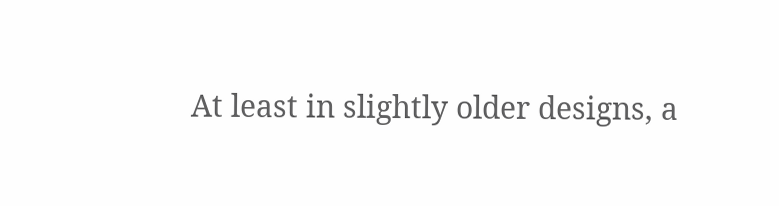At least in slightly older designs, a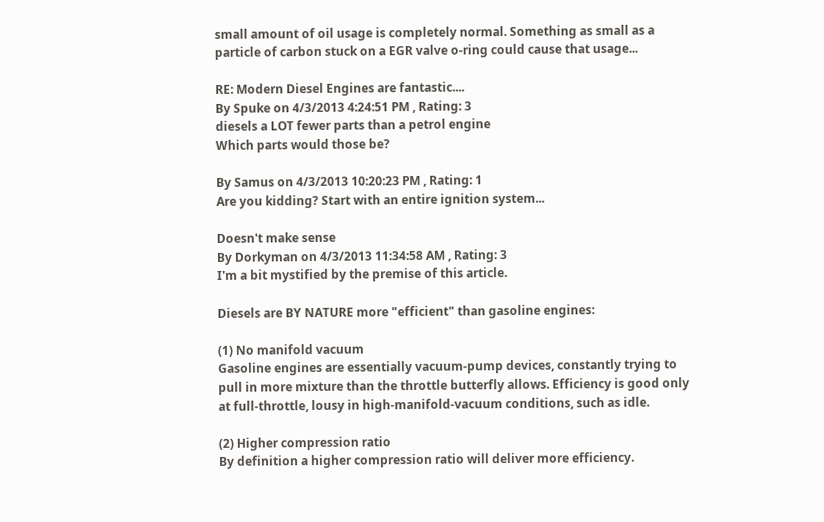small amount of oil usage is completely normal. Something as small as a particle of carbon stuck on a EGR valve o-ring could cause that usage...

RE: Modern Diesel Engines are fantastic....
By Spuke on 4/3/2013 4:24:51 PM , Rating: 3
diesels a LOT fewer parts than a petrol engine
Which parts would those be?

By Samus on 4/3/2013 10:20:23 PM , Rating: 1
Are you kidding? Start with an entire ignition system...

Doesn't make sense
By Dorkyman on 4/3/2013 11:34:58 AM , Rating: 3
I'm a bit mystified by the premise of this article.

Diesels are BY NATURE more "efficient" than gasoline engines:

(1) No manifold vacuum
Gasoline engines are essentially vacuum-pump devices, constantly trying to pull in more mixture than the throttle butterfly allows. Efficiency is good only at full-throttle, lousy in high-manifold-vacuum conditions, such as idle.

(2) Higher compression ratio
By definition a higher compression ratio will deliver more efficiency.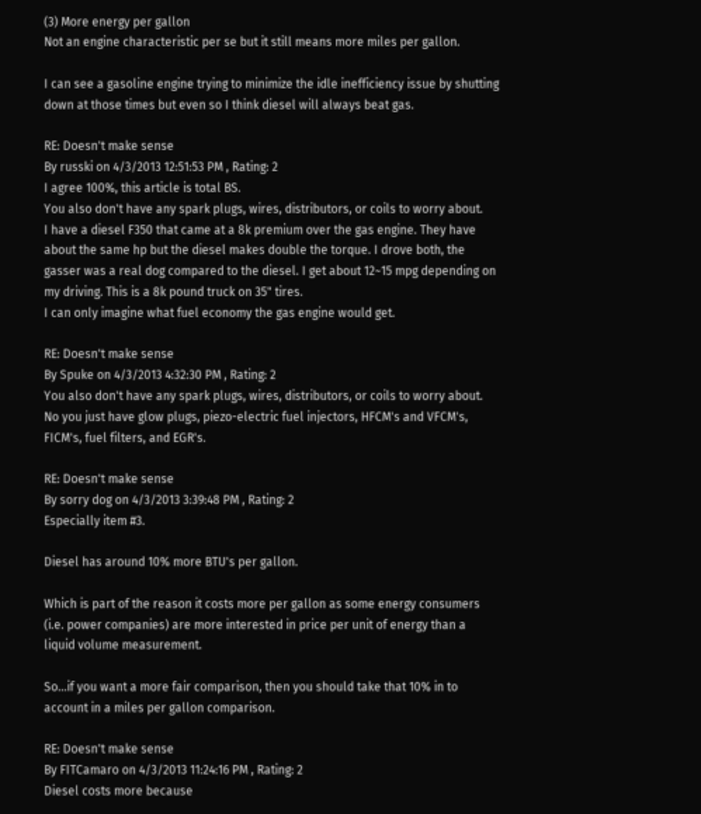(3) More energy per gallon
Not an engine characteristic per se but it still means more miles per gallon.

I can see a gasoline engine trying to minimize the idle inefficiency issue by shutting down at those times but even so I think diesel will always beat gas.

RE: Doesn't make sense
By russki on 4/3/2013 12:51:53 PM , Rating: 2
I agree 100%, this article is total BS.
You also don't have any spark plugs, wires, distributors, or coils to worry about.
I have a diesel F350 that came at a 8k premium over the gas engine. They have about the same hp but the diesel makes double the torque. I drove both, the gasser was a real dog compared to the diesel. I get about 12~15 mpg depending on my driving. This is a 8k pound truck on 35" tires.
I can only imagine what fuel economy the gas engine would get.

RE: Doesn't make sense
By Spuke on 4/3/2013 4:32:30 PM , Rating: 2
You also don't have any spark plugs, wires, distributors, or coils to worry about.
No you just have glow plugs, piezo-electric fuel injectors, HFCM's and VFCM's, FICM's, fuel filters, and EGR's.

RE: Doesn't make sense
By sorry dog on 4/3/2013 3:39:48 PM , Rating: 2
Especially item #3.

Diesel has around 10% more BTU's per gallon.

Which is part of the reason it costs more per gallon as some energy consumers (i.e. power companies) are more interested in price per unit of energy than a liquid volume measurement.

So...if you want a more fair comparison, then you should take that 10% in to account in a miles per gallon comparison.

RE: Doesn't make sense
By FITCamaro on 4/3/2013 11:24:16 PM , Rating: 2
Diesel costs more because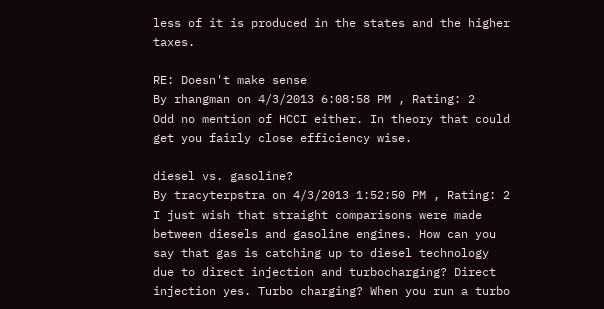less of it is produced in the states and the higher taxes.

RE: Doesn't make sense
By rhangman on 4/3/2013 6:08:58 PM , Rating: 2
Odd no mention of HCCI either. In theory that could get you fairly close efficiency wise.

diesel vs. gasoline?
By tracyterpstra on 4/3/2013 1:52:50 PM , Rating: 2
I just wish that straight comparisons were made between diesels and gasoline engines. How can you say that gas is catching up to diesel technology due to direct injection and turbocharging? Direct injection yes. Turbo charging? When you run a turbo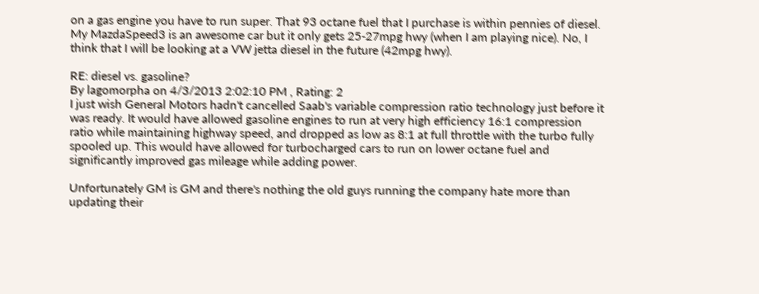on a gas engine you have to run super. That 93 octane fuel that I purchase is within pennies of diesel. My MazdaSpeed3 is an awesome car but it only gets 25-27mpg hwy (when I am playing nice). No, I think that I will be looking at a VW jetta diesel in the future (42mpg hwy).

RE: diesel vs. gasoline?
By lagomorpha on 4/3/2013 2:02:10 PM , Rating: 2
I just wish General Motors hadn't cancelled Saab's variable compression ratio technology just before it was ready. It would have allowed gasoline engines to run at very high efficiency 16:1 compression ratio while maintaining highway speed, and dropped as low as 8:1 at full throttle with the turbo fully spooled up. This would have allowed for turbocharged cars to run on lower octane fuel and significantly improved gas mileage while adding power.

Unfortunately GM is GM and there's nothing the old guys running the company hate more than updating their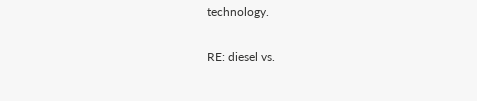technology.

RE: diesel vs.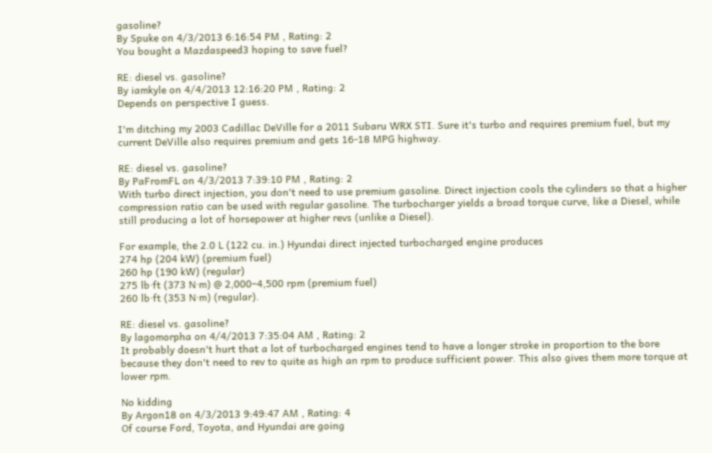gasoline?
By Spuke on 4/3/2013 6:16:54 PM , Rating: 2
You bought a Mazdaspeed3 hoping to save fuel?

RE: diesel vs. gasoline?
By iamkyle on 4/4/2013 12:16:20 PM , Rating: 2
Depends on perspective I guess.

I'm ditching my 2003 Cadillac DeVille for a 2011 Subaru WRX STI. Sure it's turbo and requires premium fuel, but my current DeVille also requires premium and gets 16-18 MPG highway.

RE: diesel vs. gasoline?
By PaFromFL on 4/3/2013 7:39:10 PM , Rating: 2
With turbo direct injection, you don't need to use premium gasoline. Direct injection cools the cylinders so that a higher compression ratio can be used with regular gasoline. The turbocharger yields a broad torque curve, like a Diesel, while still producing a lot of horsepower at higher revs (unlike a Diesel).

For example, the 2.0 L (122 cu. in.) Hyundai direct injected turbocharged engine produces
274 hp (204 kW) (premium fuel)
260 hp (190 kW) (regular)
275 lb·ft (373 N·m) @ 2,000–4,500 rpm (premium fuel)
260 lb·ft (353 N·m) (regular).

RE: diesel vs. gasoline?
By lagomorpha on 4/4/2013 7:35:04 AM , Rating: 2
It probably doesn't hurt that a lot of turbocharged engines tend to have a longer stroke in proportion to the bore because they don't need to rev to quite as high an rpm to produce sufficient power. This also gives them more torque at lower rpm.

No kidding
By Argon18 on 4/3/2013 9:49:47 AM , Rating: 4
Of course Ford, Toyota, and Hyundai are going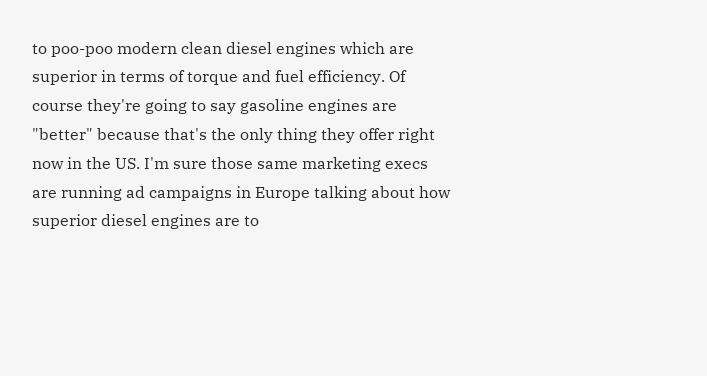to poo-poo modern clean diesel engines which are superior in terms of torque and fuel efficiency. Of course they're going to say gasoline engines are "better" because that's the only thing they offer right now in the US. I'm sure those same marketing execs are running ad campaigns in Europe talking about how superior diesel engines are to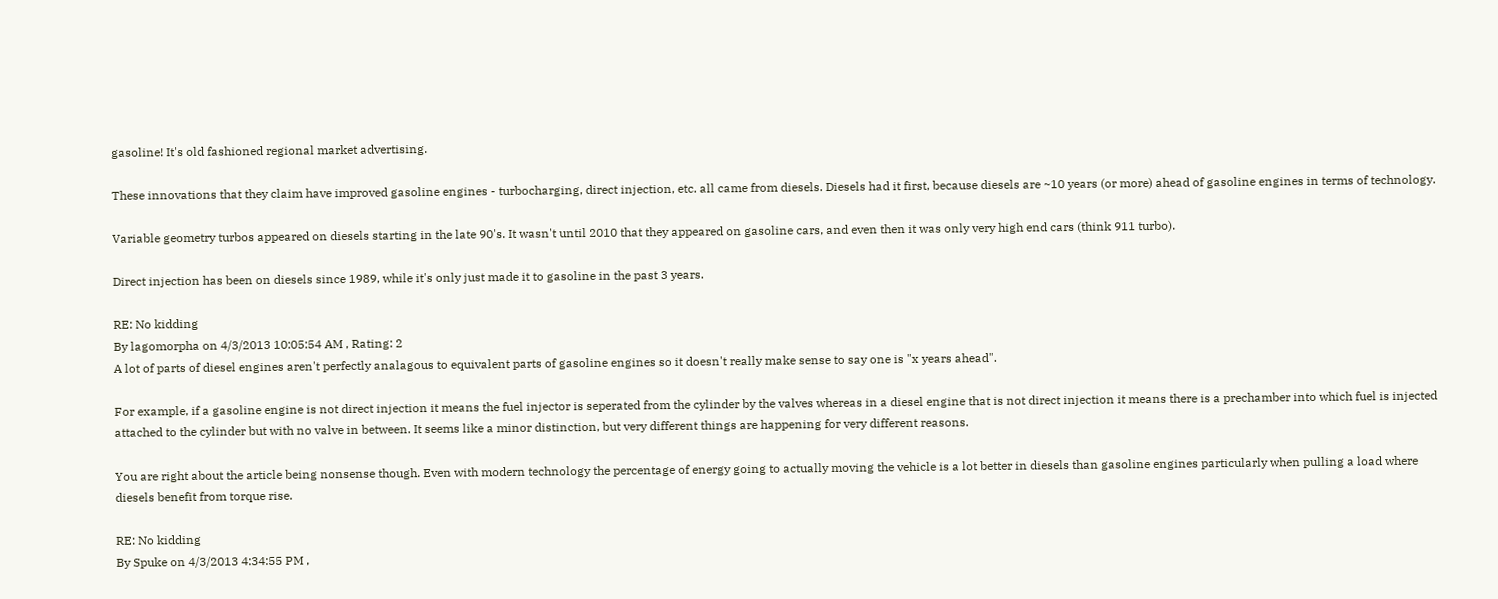gasoline! It's old fashioned regional market advertising.

These innovations that they claim have improved gasoline engines - turbocharging, direct injection, etc. all came from diesels. Diesels had it first, because diesels are ~10 years (or more) ahead of gasoline engines in terms of technology.

Variable geometry turbos appeared on diesels starting in the late 90's. It wasn't until 2010 that they appeared on gasoline cars, and even then it was only very high end cars (think 911 turbo).

Direct injection has been on diesels since 1989, while it's only just made it to gasoline in the past 3 years.

RE: No kidding
By lagomorpha on 4/3/2013 10:05:54 AM , Rating: 2
A lot of parts of diesel engines aren't perfectly analagous to equivalent parts of gasoline engines so it doesn't really make sense to say one is "x years ahead".

For example, if a gasoline engine is not direct injection it means the fuel injector is seperated from the cylinder by the valves whereas in a diesel engine that is not direct injection it means there is a prechamber into which fuel is injected attached to the cylinder but with no valve in between. It seems like a minor distinction, but very different things are happening for very different reasons.

You are right about the article being nonsense though. Even with modern technology the percentage of energy going to actually moving the vehicle is a lot better in diesels than gasoline engines particularly when pulling a load where diesels benefit from torque rise.

RE: No kidding
By Spuke on 4/3/2013 4:34:55 PM ,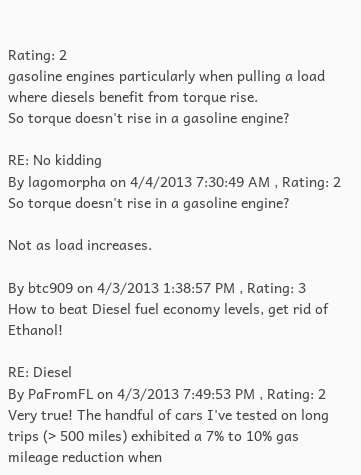Rating: 2
gasoline engines particularly when pulling a load where diesels benefit from torque rise.
So torque doesn't rise in a gasoline engine?

RE: No kidding
By lagomorpha on 4/4/2013 7:30:49 AM , Rating: 2
So torque doesn't rise in a gasoline engine?

Not as load increases.

By btc909 on 4/3/2013 1:38:57 PM , Rating: 3
How to beat Diesel fuel economy levels, get rid of Ethanol!

RE: Diesel
By PaFromFL on 4/3/2013 7:49:53 PM , Rating: 2
Very true! The handful of cars I've tested on long trips (> 500 miles) exhibited a 7% to 10% gas mileage reduction when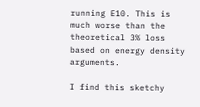running E10. This is much worse than the theoretical 3% loss based on energy density arguments.

I find this sketchy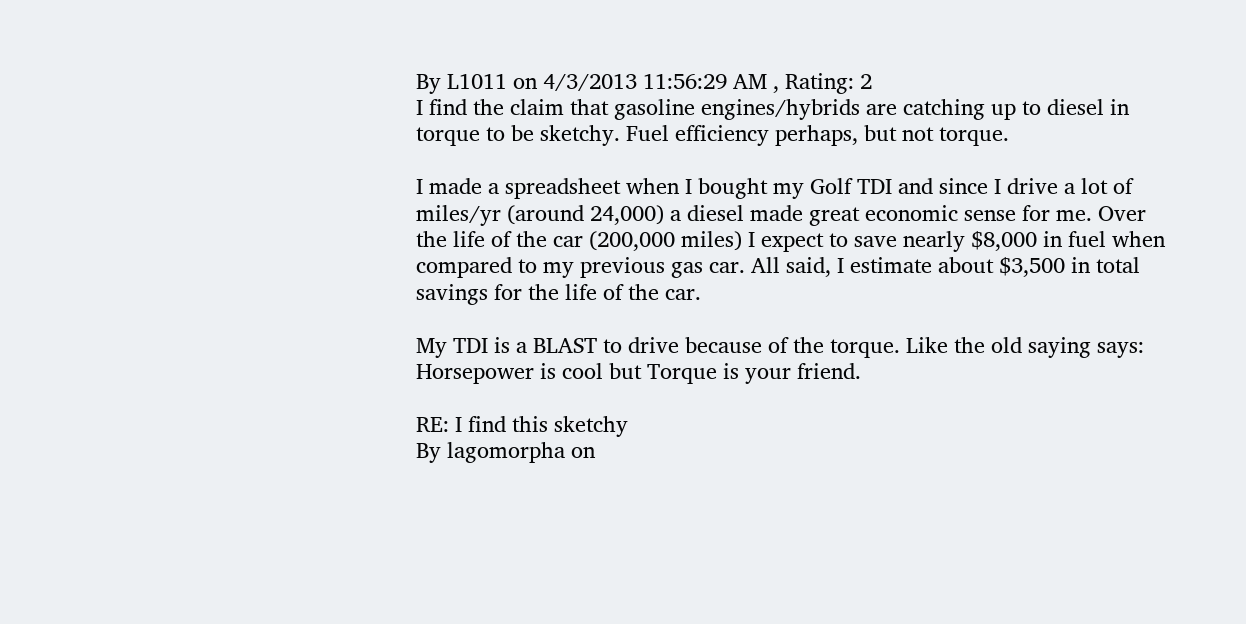By L1011 on 4/3/2013 11:56:29 AM , Rating: 2
I find the claim that gasoline engines/hybrids are catching up to diesel in torque to be sketchy. Fuel efficiency perhaps, but not torque.

I made a spreadsheet when I bought my Golf TDI and since I drive a lot of miles/yr (around 24,000) a diesel made great economic sense for me. Over the life of the car (200,000 miles) I expect to save nearly $8,000 in fuel when compared to my previous gas car. All said, I estimate about $3,500 in total savings for the life of the car.

My TDI is a BLAST to drive because of the torque. Like the old saying says: Horsepower is cool but Torque is your friend.

RE: I find this sketchy
By lagomorpha on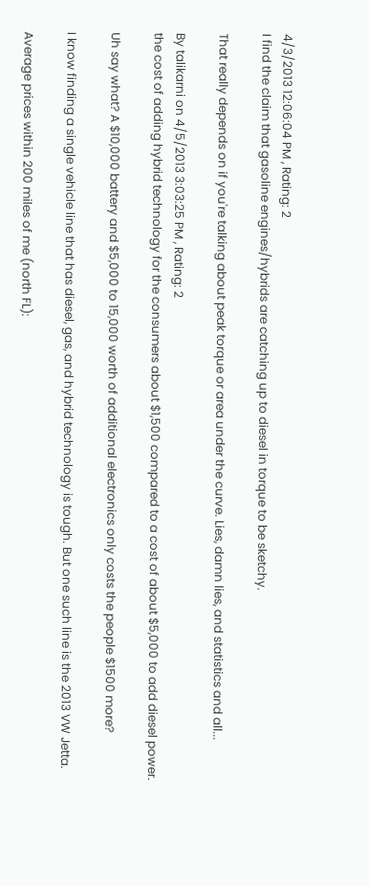4/3/2013 12:06:04 PM , Rating: 2
I find the claim that gasoline engines/hybrids are catching up to diesel in torque to be sketchy.

That really depends on if you're talking about peak torque or area under the curve. Lies, damn lies, and statistics and all...

By talikarni on 4/5/2013 3:03:25 PM , Rating: 2
the cost of adding hybrid technology for the consumers about $1,500 compared to a cost of about $5,000 to add diesel power.

Uh say what? A $10,000 battery and $5,000 to 15,000 worth of additional electronics only costs the people $1500 more?

I know finding a single vehicle line that has diesel, gas, and hybrid technology is tough. But one such line is the 2013 VW Jetta.

Average prices within 200 miles of me (north FL):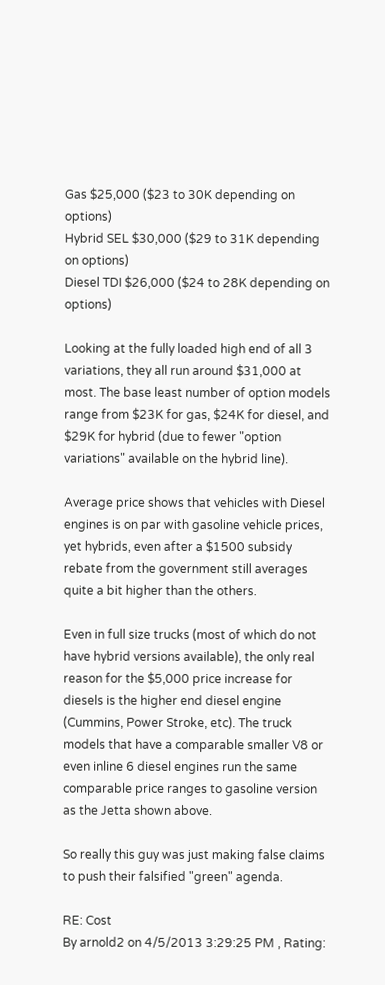Gas $25,000 ($23 to 30K depending on options)
Hybrid SEL $30,000 ($29 to 31K depending on options)
Diesel TDI $26,000 ($24 to 28K depending on options)

Looking at the fully loaded high end of all 3 variations, they all run around $31,000 at most. The base least number of option models range from $23K for gas, $24K for diesel, and $29K for hybrid (due to fewer "option variations" available on the hybrid line).

Average price shows that vehicles with Diesel engines is on par with gasoline vehicle prices, yet hybrids, even after a $1500 subsidy rebate from the government still averages quite a bit higher than the others.

Even in full size trucks (most of which do not have hybrid versions available), the only real reason for the $5,000 price increase for diesels is the higher end diesel engine (Cummins, Power Stroke, etc). The truck models that have a comparable smaller V8 or even inline 6 diesel engines run the same comparable price ranges to gasoline version as the Jetta shown above.

So really this guy was just making false claims to push their falsified "green" agenda.

RE: Cost
By arnold2 on 4/5/2013 3:29:25 PM , Rating: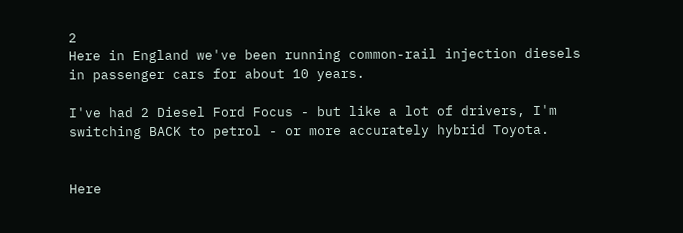2
Here in England we've been running common-rail injection diesels in passenger cars for about 10 years.

I've had 2 Diesel Ford Focus - but like a lot of drivers, I'm switching BACK to petrol - or more accurately hybrid Toyota.


Here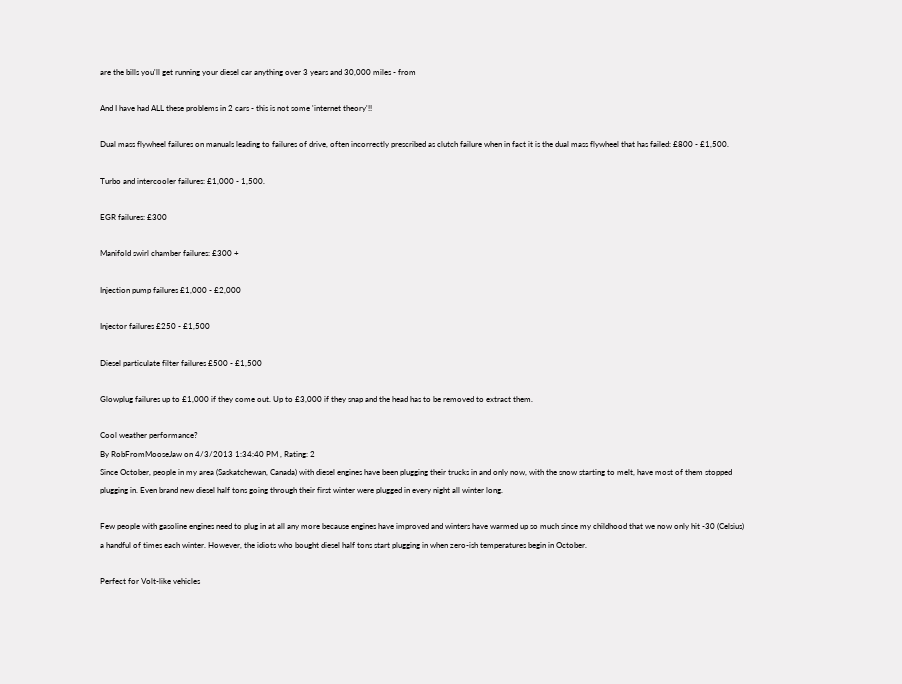are the bills you'll get running your diesel car anything over 3 years and 30,000 miles - from

And I have had ALL these problems in 2 cars - this is not some 'internet theory'!!

Dual mass flywheel failures on manuals leading to failures of drive, often incorrectly prescribed as clutch failure when in fact it is the dual mass flywheel that has failed: £800 - £1,500.

Turbo and intercooler failures: £1,000 - 1,500.

EGR failures: £300

Manifold swirl chamber failures: £300 +

Injection pump failures £1,000 - £2,000

Injector failures £250 - £1,500

Diesel particulate filter failures £500 - £1,500

Glowplug failures up to £1,000 if they come out. Up to £3,000 if they snap and the head has to be removed to extract them.

Cool weather performance?
By RobFromMooseJaw on 4/3/2013 1:34:40 PM , Rating: 2
Since October, people in my area (Saskatchewan, Canada) with diesel engines have been plugging their trucks in and only now, with the snow starting to melt, have most of them stopped plugging in. Even brand new diesel half tons going through their first winter were plugged in every night all winter long.

Few people with gasoline engines need to plug in at all any more because engines have improved and winters have warmed up so much since my childhood that we now only hit -30 (Celsius) a handful of times each winter. However, the idiots who bought diesel half tons start plugging in when zero-ish temperatures begin in October.

Perfect for Volt-like vehicles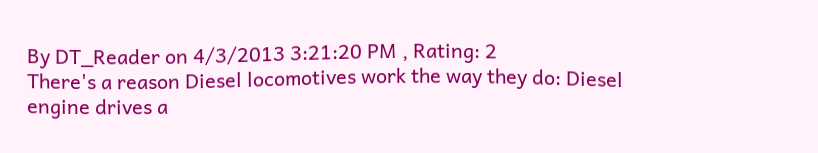By DT_Reader on 4/3/2013 3:21:20 PM , Rating: 2
There's a reason Diesel locomotives work the way they do: Diesel engine drives a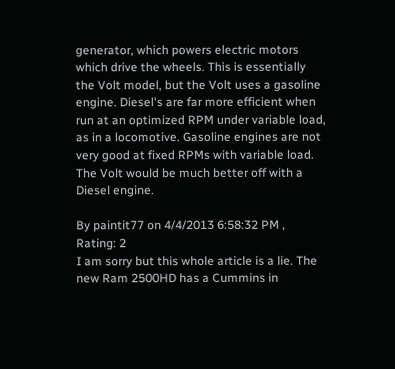generator, which powers electric motors which drive the wheels. This is essentially the Volt model, but the Volt uses a gasoline engine. Diesel's are far more efficient when run at an optimized RPM under variable load, as in a locomotive. Gasoline engines are not very good at fixed RPMs with variable load. The Volt would be much better off with a Diesel engine.

By paintit77 on 4/4/2013 6:58:32 PM , Rating: 2
I am sorry but this whole article is a lie. The new Ram 2500HD has a Cummins in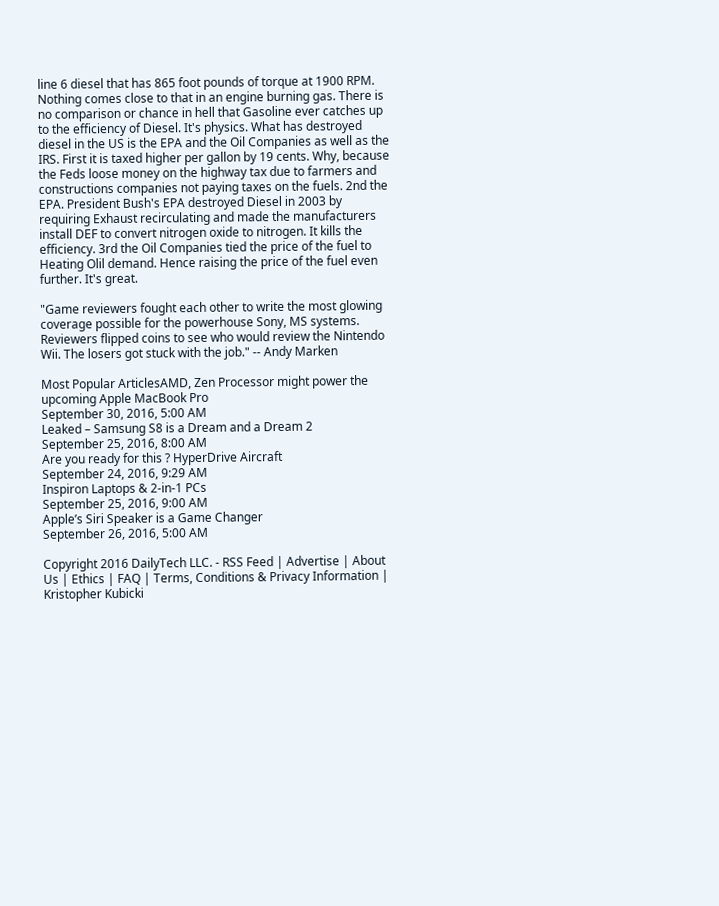line 6 diesel that has 865 foot pounds of torque at 1900 RPM. Nothing comes close to that in an engine burning gas. There is no comparison or chance in hell that Gasoline ever catches up to the efficiency of Diesel. It's physics. What has destroyed diesel in the US is the EPA and the Oil Companies as well as the IRS. First it is taxed higher per gallon by 19 cents. Why, because the Feds loose money on the highway tax due to farmers and constructions companies not paying taxes on the fuels. 2nd the EPA. President Bush's EPA destroyed Diesel in 2003 by requiring Exhaust recirculating and made the manufacturers install DEF to convert nitrogen oxide to nitrogen. It kills the efficiency. 3rd the Oil Companies tied the price of the fuel to Heating Olil demand. Hence raising the price of the fuel even further. It's great.

"Game reviewers fought each other to write the most glowing coverage possible for the powerhouse Sony, MS systems. Reviewers flipped coins to see who would review the Nintendo Wii. The losers got stuck with the job." -- Andy Marken

Most Popular ArticlesAMD, Zen Processor might power the upcoming Apple MacBook Pro
September 30, 2016, 5:00 AM
Leaked – Samsung S8 is a Dream and a Dream 2
September 25, 2016, 8:00 AM
Are you ready for this ? HyperDrive Aircraft
September 24, 2016, 9:29 AM
Inspiron Laptops & 2-in-1 PCs
September 25, 2016, 9:00 AM
Apple’s Siri Speaker is a Game Changer
September 26, 2016, 5:00 AM

Copyright 2016 DailyTech LLC. - RSS Feed | Advertise | About Us | Ethics | FAQ | Terms, Conditions & Privacy Information | Kristopher Kubicki